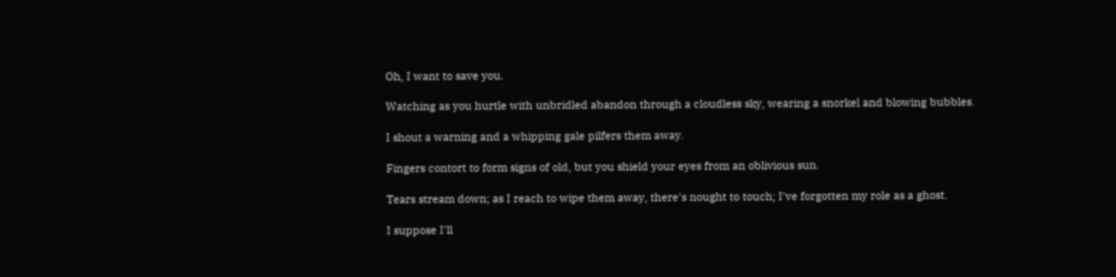Oh, I want to save you.

Watching as you hurtle with unbridled abandon through a cloudless sky, wearing a snorkel and blowing bubbles.

I shout a warning and a whipping gale pilfers them away.

Fingers contort to form signs of old, but you shield your eyes from an oblivious sun.

Tears stream down; as I reach to wipe them away, there's nought to touch; I've forgotten my role as a ghost.

I suppose I'll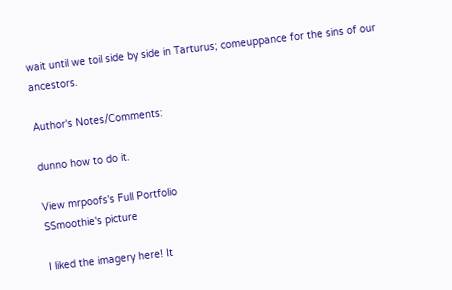wait until we toil side by side in Tarturus; comeuppance for the sins of our ancestors.

Author's Notes/Comments:

dunno how to do it.

View mrpoofs's Full Portfolio
SSmoothie's picture

I liked the imagery here! It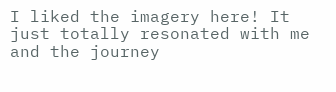I liked the imagery here! It just totally resonated with me and the journey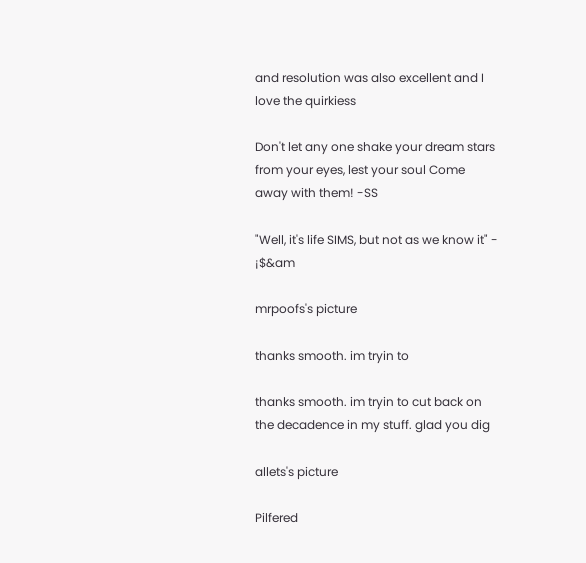and resolution was also excellent and I love the quirkiess

Don't let any one shake your dream stars from your eyes, lest your soul Come away with them! -SS

"Well, it's life SIMS, but not as we know it" - ¡$&am

mrpoofs's picture

thanks smooth. im tryin to

thanks smooth. im tryin to cut back on the decadence in my stuff. glad you dig

allets's picture

Pilfered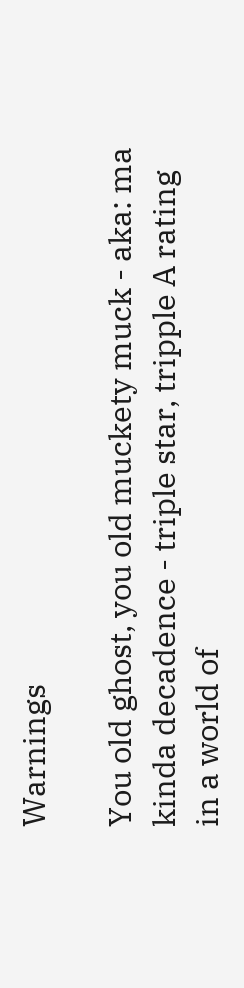Warnings

You old ghost, you old muckety muck - aka: ma kinda decadence - triple star, tripple A rating in a world of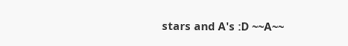stars and A's :D ~~A~~